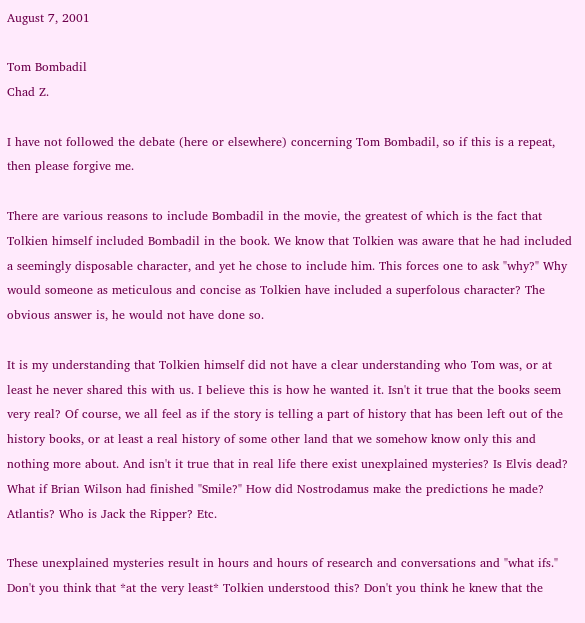August 7, 2001

Tom Bombadil
Chad Z.

I have not followed the debate (here or elsewhere) concerning Tom Bombadil, so if this is a repeat, then please forgive me.

There are various reasons to include Bombadil in the movie, the greatest of which is the fact that Tolkien himself included Bombadil in the book. We know that Tolkien was aware that he had included a seemingly disposable character, and yet he chose to include him. This forces one to ask "why?" Why would someone as meticulous and concise as Tolkien have included a superfolous character? The obvious answer is, he would not have done so.

It is my understanding that Tolkien himself did not have a clear understanding who Tom was, or at least he never shared this with us. I believe this is how he wanted it. Isn't it true that the books seem very real? Of course, we all feel as if the story is telling a part of history that has been left out of the history books, or at least a real history of some other land that we somehow know only this and nothing more about. And isn't it true that in real life there exist unexplained mysteries? Is Elvis dead? What if Brian Wilson had finished "Smile?" How did Nostrodamus make the predictions he made? Atlantis? Who is Jack the Ripper? Etc.

These unexplained mysteries result in hours and hours of research and conversations and "what ifs." Don't you think that *at the very least* Tolkien understood this? Don't you think he knew that the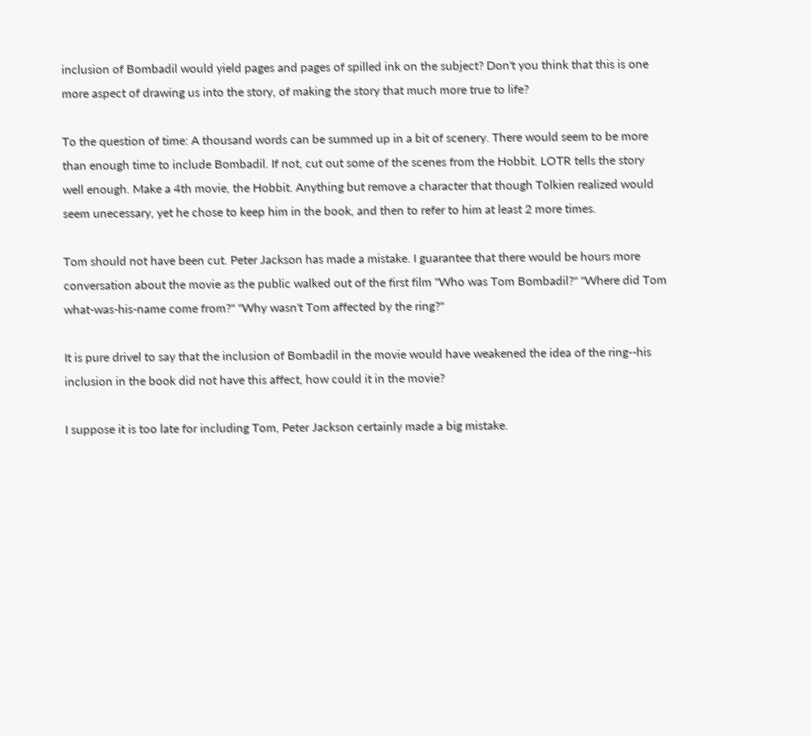inclusion of Bombadil would yield pages and pages of spilled ink on the subject? Don't you think that this is one more aspect of drawing us into the story, of making the story that much more true to life?

To the question of time: A thousand words can be summed up in a bit of scenery. There would seem to be more than enough time to include Bombadil. If not, cut out some of the scenes from the Hobbit. LOTR tells the story well enough. Make a 4th movie, the Hobbit. Anything but remove a character that though Tolkien realized would seem unecessary, yet he chose to keep him in the book, and then to refer to him at least 2 more times.

Tom should not have been cut. Peter Jackson has made a mistake. I guarantee that there would be hours more conversation about the movie as the public walked out of the first film "Who was Tom Bombadil?" "Where did Tom what-was-his-name come from?" "Why wasn't Tom affected by the ring?"

It is pure drivel to say that the inclusion of Bombadil in the movie would have weakened the idea of the ring--his inclusion in the book did not have this affect, how could it in the movie?

I suppose it is too late for including Tom, Peter Jackson certainly made a big mistake.